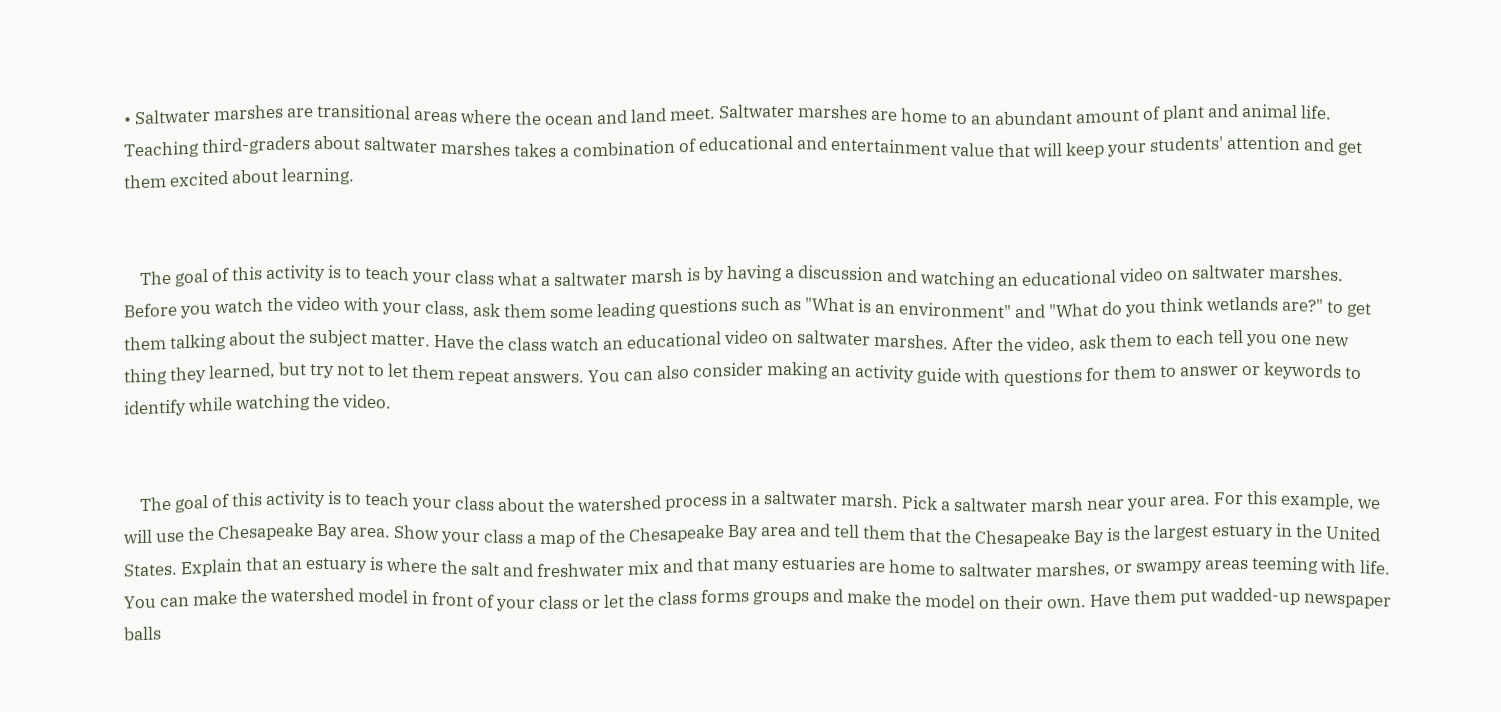• Saltwater marshes are transitional areas where the ocean and land meet. Saltwater marshes are home to an abundant amount of plant and animal life. Teaching third-graders about saltwater marshes takes a combination of educational and entertainment value that will keep your students' attention and get them excited about learning.


    The goal of this activity is to teach your class what a saltwater marsh is by having a discussion and watching an educational video on saltwater marshes. Before you watch the video with your class, ask them some leading questions such as "What is an environment" and "What do you think wetlands are?" to get them talking about the subject matter. Have the class watch an educational video on saltwater marshes. After the video, ask them to each tell you one new thing they learned, but try not to let them repeat answers. You can also consider making an activity guide with questions for them to answer or keywords to identify while watching the video.


    The goal of this activity is to teach your class about the watershed process in a saltwater marsh. Pick a saltwater marsh near your area. For this example, we will use the Chesapeake Bay area. Show your class a map of the Chesapeake Bay area and tell them that the Chesapeake Bay is the largest estuary in the United States. Explain that an estuary is where the salt and freshwater mix and that many estuaries are home to saltwater marshes, or swampy areas teeming with life. You can make the watershed model in front of your class or let the class forms groups and make the model on their own. Have them put wadded-up newspaper balls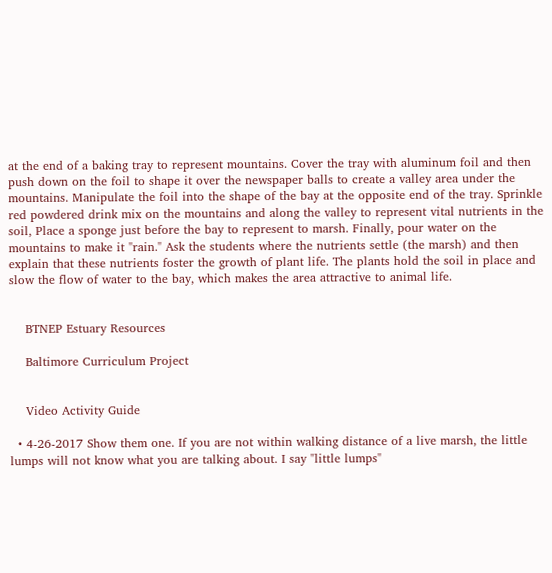at the end of a baking tray to represent mountains. Cover the tray with aluminum foil and then push down on the foil to shape it over the newspaper balls to create a valley area under the mountains. Manipulate the foil into the shape of the bay at the opposite end of the tray. Sprinkle red powdered drink mix on the mountains and along the valley to represent vital nutrients in the soil, Place a sponge just before the bay to represent to marsh. Finally, pour water on the mountains to make it "rain." Ask the students where the nutrients settle (the marsh) and then explain that these nutrients foster the growth of plant life. The plants hold the soil in place and slow the flow of water to the bay, which makes the area attractive to animal life.


    BTNEP Estuary Resources

    Baltimore Curriculum Project


    Video Activity Guide

  • 4-26-2017 Show them one. If you are not within walking distance of a live marsh, the little lumps will not know what you are talking about. I say "little lumps"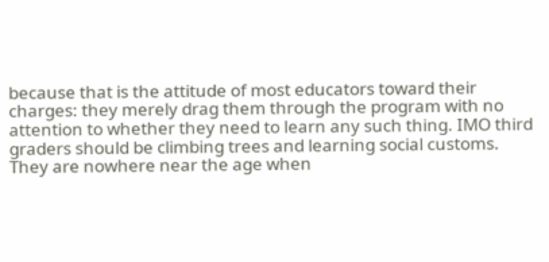because that is the attitude of most educators toward their charges: they merely drag them through the program with no attention to whether they need to learn any such thing. IMO third graders should be climbing trees and learning social customs. They are nowhere near the age when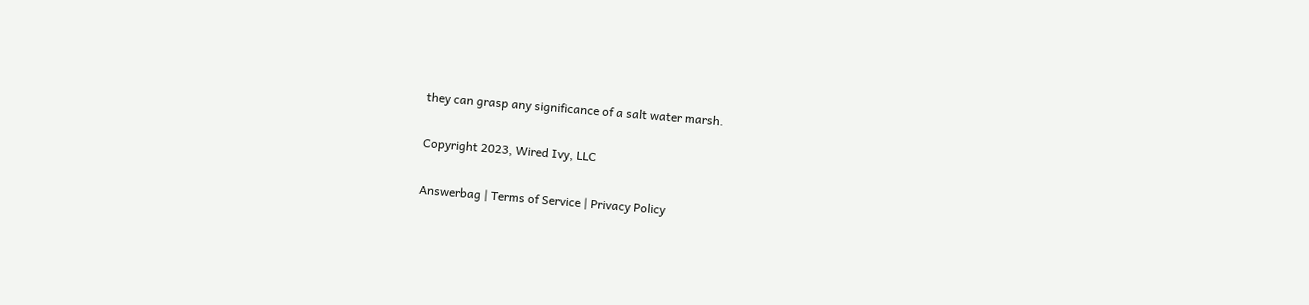they can grasp any significance of a salt water marsh.

Copyright 2023, Wired Ivy, LLC

Answerbag | Terms of Service | Privacy Policy